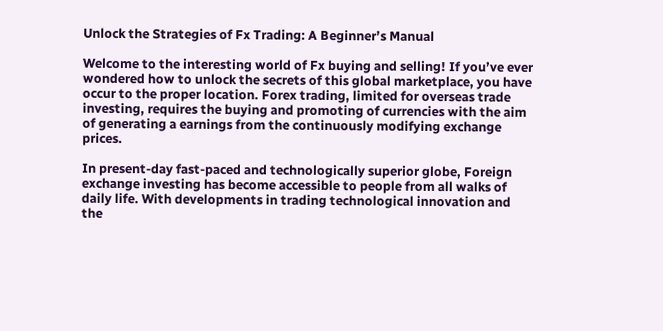Unlock the Strategies of Fx Trading: A Beginner’s Manual

Welcome to the interesting world of Fx buying and selling! If you’ve ever wondered how to unlock the secrets of this global marketplace, you have occur to the proper location. Forex trading, limited for overseas trade investing, requires the buying and promoting of currencies with the aim of generating a earnings from the continuously modifying exchange prices.

In present-day fast-paced and technologically superior globe, Foreign exchange investing has become accessible to people from all walks of daily life. With developments in trading technological innovation and the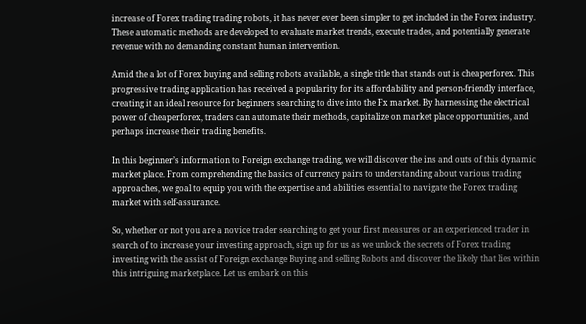increase of Forex trading trading robots, it has never ever been simpler to get included in the Forex industry. These automatic methods are developed to evaluate market trends, execute trades, and potentially generate revenue with no demanding constant human intervention.

Amid the a lot of Forex buying and selling robots available, a single title that stands out is cheaperforex. This progressive trading application has received a popularity for its affordability and person-friendly interface, creating it an ideal resource for beginners searching to dive into the Fx market. By harnessing the electrical power of cheaperforex, traders can automate their methods, capitalize on market place opportunities, and perhaps increase their trading benefits.

In this beginner’s information to Foreign exchange trading, we will discover the ins and outs of this dynamic market place. From comprehending the basics of currency pairs to understanding about various trading approaches, we goal to equip you with the expertise and abilities essential to navigate the Forex trading market with self-assurance.

So, whether or not you are a novice trader searching to get your first measures or an experienced trader in search of to increase your investing approach, sign up for us as we unlock the secrets of Forex trading investing with the assist of Foreign exchange Buying and selling Robots and discover the likely that lies within this intriguing marketplace. Let us embark on this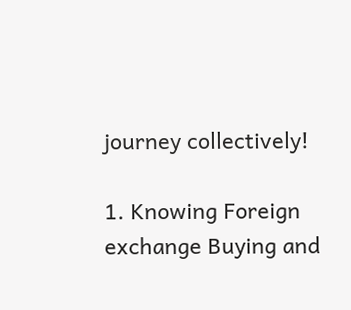journey collectively!

1. Knowing Foreign exchange Buying and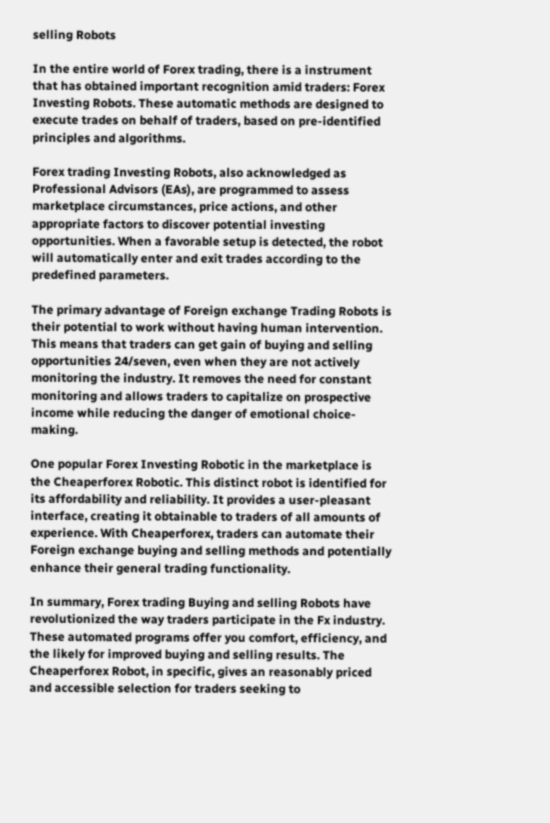selling Robots

In the entire world of Forex trading, there is a instrument that has obtained important recognition amid traders: Forex Investing Robots. These automatic methods are designed to execute trades on behalf of traders, based on pre-identified principles and algorithms.

Forex trading Investing Robots, also acknowledged as Professional Advisors (EAs), are programmed to assess marketplace circumstances, price actions, and other appropriate factors to discover potential investing opportunities. When a favorable setup is detected, the robot will automatically enter and exit trades according to the predefined parameters.

The primary advantage of Foreign exchange Trading Robots is their potential to work without having human intervention. This means that traders can get gain of buying and selling opportunities 24/seven, even when they are not actively monitoring the industry. It removes the need for constant monitoring and allows traders to capitalize on prospective income while reducing the danger of emotional choice-making.

One popular Forex Investing Robotic in the marketplace is the Cheaperforex Robotic. This distinct robot is identified for its affordability and reliability. It provides a user-pleasant interface, creating it obtainable to traders of all amounts of experience. With Cheaperforex, traders can automate their Foreign exchange buying and selling methods and potentially enhance their general trading functionality.

In summary, Forex trading Buying and selling Robots have revolutionized the way traders participate in the Fx industry. These automated programs offer you comfort, efficiency, and the likely for improved buying and selling results. The Cheaperforex Robot, in specific, gives an reasonably priced and accessible selection for traders seeking to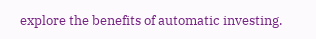explore the benefits of automatic investing.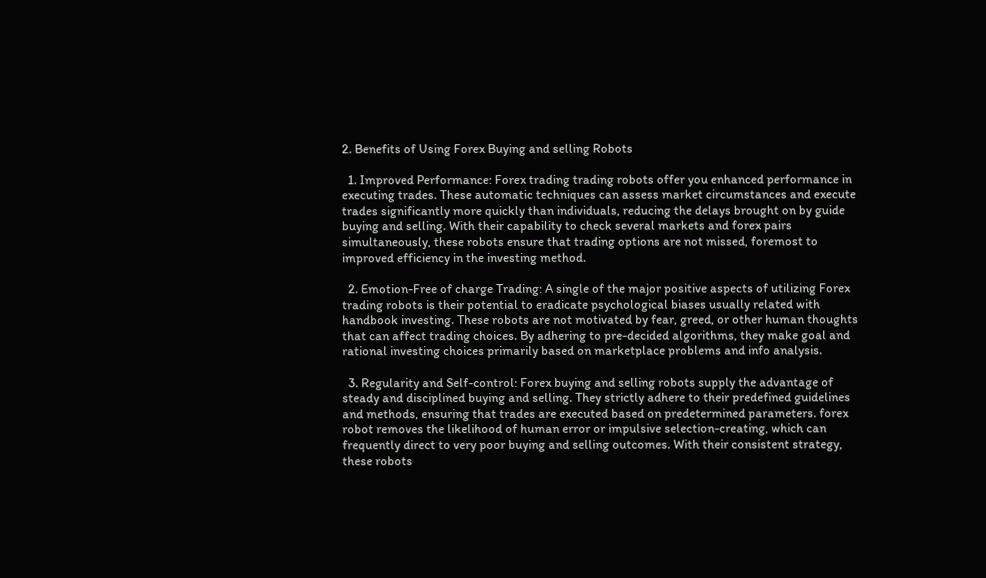2. Benefits of Using Forex Buying and selling Robots

  1. Improved Performance: Forex trading trading robots offer you enhanced performance in executing trades. These automatic techniques can assess market circumstances and execute trades significantly more quickly than individuals, reducing the delays brought on by guide buying and selling. With their capability to check several markets and forex pairs simultaneously, these robots ensure that trading options are not missed, foremost to improved efficiency in the investing method.

  2. Emotion-Free of charge Trading: A single of the major positive aspects of utilizing Forex trading robots is their potential to eradicate psychological biases usually related with handbook investing. These robots are not motivated by fear, greed, or other human thoughts that can affect trading choices. By adhering to pre-decided algorithms, they make goal and rational investing choices primarily based on marketplace problems and info analysis.

  3. Regularity and Self-control: Forex buying and selling robots supply the advantage of steady and disciplined buying and selling. They strictly adhere to their predefined guidelines and methods, ensuring that trades are executed based on predetermined parameters. forex robot removes the likelihood of human error or impulsive selection-creating, which can frequently direct to very poor buying and selling outcomes. With their consistent strategy, these robots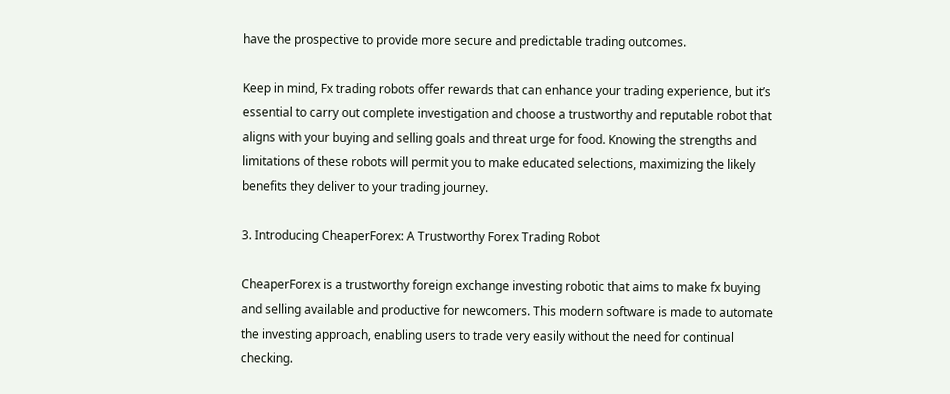have the prospective to provide more secure and predictable trading outcomes.

Keep in mind, Fx trading robots offer rewards that can enhance your trading experience, but it’s essential to carry out complete investigation and choose a trustworthy and reputable robot that aligns with your buying and selling goals and threat urge for food. Knowing the strengths and limitations of these robots will permit you to make educated selections, maximizing the likely benefits they deliver to your trading journey.

3. Introducing CheaperForex: A Trustworthy Forex Trading Robot

CheaperForex is a trustworthy foreign exchange investing robotic that aims to make fx buying and selling available and productive for newcomers. This modern software is made to automate the investing approach, enabling users to trade very easily without the need for continual checking.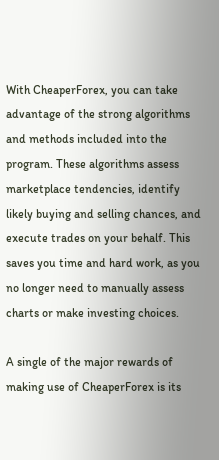With CheaperForex, you can take advantage of the strong algorithms and methods included into the program. These algorithms assess marketplace tendencies, identify likely buying and selling chances, and execute trades on your behalf. This saves you time and hard work, as you no longer need to manually assess charts or make investing choices.

A single of the major rewards of making use of CheaperForex is its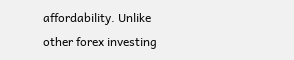affordability. Unlike other forex investing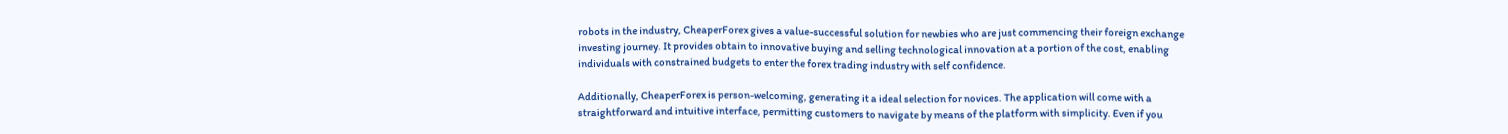robots in the industry, CheaperForex gives a value-successful solution for newbies who are just commencing their foreign exchange investing journey. It provides obtain to innovative buying and selling technological innovation at a portion of the cost, enabling individuals with constrained budgets to enter the forex trading industry with self confidence.

Additionally, CheaperForex is person-welcoming, generating it a ideal selection for novices. The application will come with a straightforward and intuitive interface, permitting customers to navigate by means of the platform with simplicity. Even if you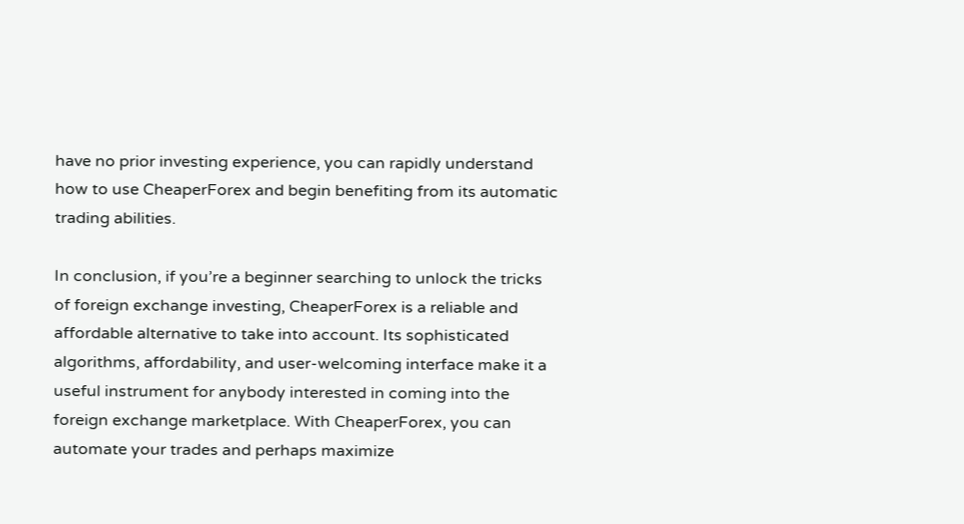have no prior investing experience, you can rapidly understand how to use CheaperForex and begin benefiting from its automatic trading abilities.

In conclusion, if you’re a beginner searching to unlock the tricks of foreign exchange investing, CheaperForex is a reliable and affordable alternative to take into account. Its sophisticated algorithms, affordability, and user-welcoming interface make it a useful instrument for anybody interested in coming into the foreign exchange marketplace. With CheaperForex, you can automate your trades and perhaps maximize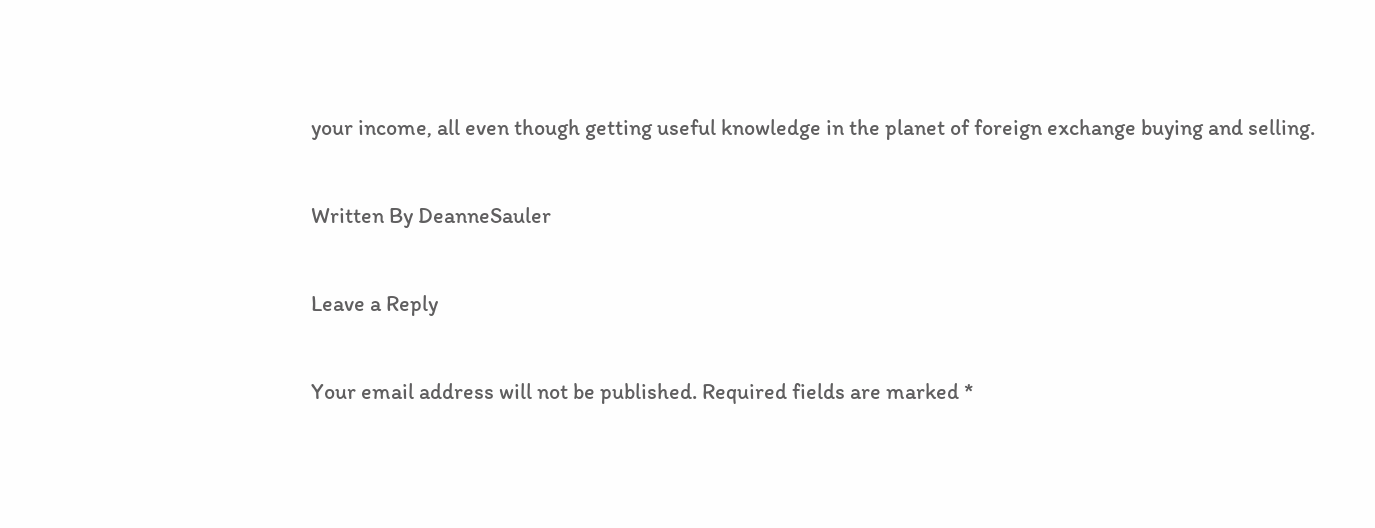your income, all even though getting useful knowledge in the planet of foreign exchange buying and selling.

Written By DeanneSauler

Leave a Reply

Your email address will not be published. Required fields are marked *